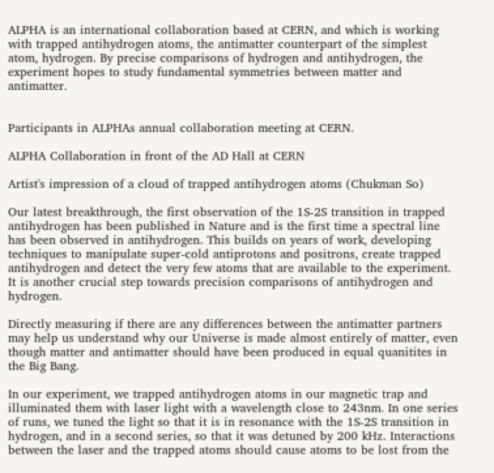ALPHA is an international collaboration based at CERN, and which is working with trapped antihydrogen atoms, the antimatter counterpart of the simplest atom, hydrogen. By precise comparisons of hydrogen and antihydrogen, the experiment hopes to study fundamental symmetries between matter and antimatter.


Participants in ALPHAs annual collaboration meeting at CERN.

ALPHA Collaboration in front of the AD Hall at CERN

Artist's impression of a cloud of trapped antihydrogen atoms (Chukman So)

Our latest breakthrough, the first observation of the 1S-2S transition in trapped antihydrogen has been published in Nature and is the first time a spectral line has been observed in antihydrogen. This builds on years of work, developing techniques to manipulate super-cold antiprotons and positrons, create trapped antihydrogen and detect the very few atoms that are available to the experiment. It is another crucial step towards precision comparisons of antihydrogen and hydrogen.

Directly measuring if there are any differences between the antimatter partners may help us understand why our Universe is made almost entirely of matter, even though matter and antimatter should have been produced in equal quanitites in the Big Bang.

In our experiment, we trapped antihydrogen atoms in our magnetic trap and illuminated them with laser light with a wavelength close to 243nm. In one series of runs, we tuned the light so that it is in resonance with the 1S-2S transition in hydrogen, and in a second series, so that it was detuned by 200 kHz. Interactions between the laser and the trapped atoms should cause atoms to be lost from the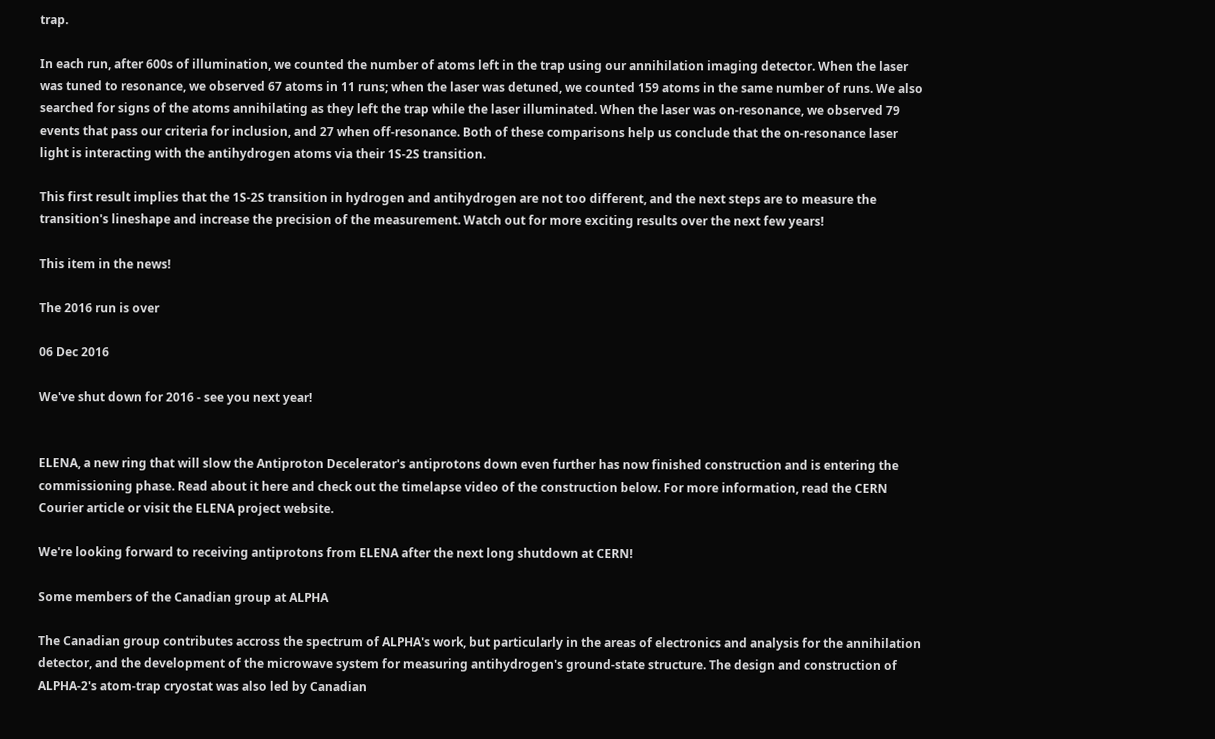trap.

In each run, after 600s of illumination, we counted the number of atoms left in the trap using our annihilation imaging detector. When the laser was tuned to resonance, we observed 67 atoms in 11 runs; when the laser was detuned, we counted 159 atoms in the same number of runs. We also searched for signs of the atoms annihilating as they left the trap while the laser illuminated. When the laser was on-resonance, we observed 79 events that pass our criteria for inclusion, and 27 when off-resonance. Both of these comparisons help us conclude that the on-resonance laser light is interacting with the antihydrogen atoms via their 1S-2S transition.

This first result implies that the 1S-2S transition in hydrogen and antihydrogen are not too different, and the next steps are to measure the transition's lineshape and increase the precision of the measurement. Watch out for more exciting results over the next few years!

This item in the news!

The 2016 run is over

06 Dec 2016

We've shut down for 2016 - see you next year!


ELENA, a new ring that will slow the Antiproton Decelerator's antiprotons down even further has now finished construction and is entering the commissioning phase. Read about it here and check out the timelapse video of the construction below. For more information, read the CERN Courier article or visit the ELENA project website.

We're looking forward to receiving antiprotons from ELENA after the next long shutdown at CERN!

Some members of the Canadian group at ALPHA

The Canadian group contributes accross the spectrum of ALPHA's work, but particularly in the areas of electronics and analysis for the annihilation detector, and the development of the microwave system for measuring antihydrogen's ground-state structure. The design and construction of ALPHA-2's atom-trap cryostat was also led by Canadian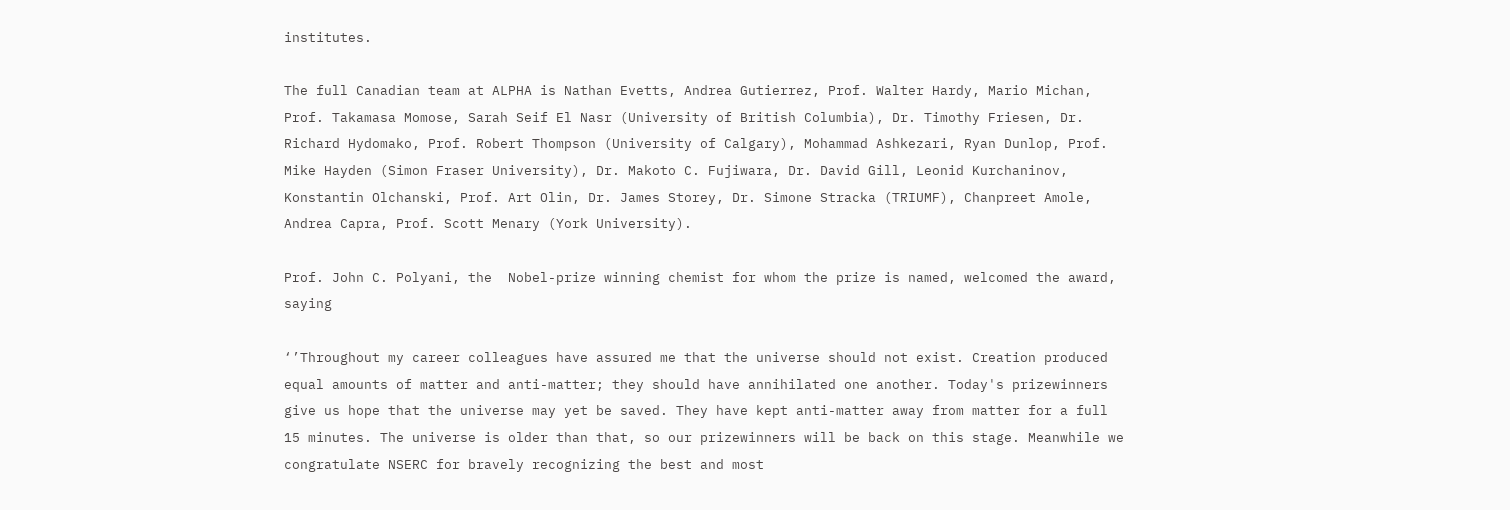institutes.

The full Canadian team at ALPHA is Nathan Evetts, Andrea Gutierrez, Prof. Walter Hardy, Mario Michan, Prof. Takamasa Momose, Sarah Seif El Nasr (University of British Columbia), Dr. Timothy Friesen, Dr. Richard Hydomako, Prof. Robert Thompson (University of Calgary), Mohammad Ashkezari, Ryan Dunlop, Prof. Mike Hayden (Simon Fraser University), Dr. Makoto C. Fujiwara, Dr. David Gill, Leonid Kurchaninov, Konstantin Olchanski, Prof. Art Olin, Dr. James Storey, Dr. Simone Stracka (TRIUMF), Chanpreet Amole, Andrea Capra, Prof. Scott Menary (York University).

Prof. John C. Polyani, the  Nobel-prize winning chemist for whom the prize is named, welcomed the award, saying

‘’Throughout my career colleagues have assured me that the universe should not exist. Creation produced equal amounts of matter and anti-matter; they should have annihilated one another. Today's prizewinners give us hope that the universe may yet be saved. They have kept anti-matter away from matter for a full 15 minutes. The universe is older than that, so our prizewinners will be back on this stage. Meanwhile we congratulate NSERC for bravely recognizing the best and most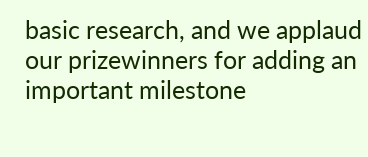basic research, and we applaud our prizewinners for adding an important milestone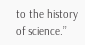to the history of science.’’